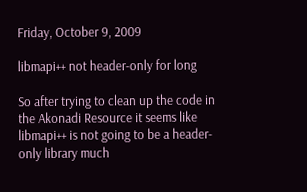Friday, October 9, 2009

libmapi++ not header-only for long

So after trying to clean up the code in the Akonadi Resource it seems like libmapi++ is not going to be a header-only library much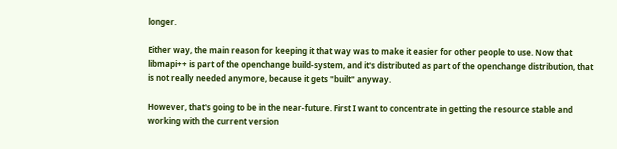longer.

Either way, the main reason for keeping it that way was to make it easier for other people to use. Now that libmapi++ is part of the openchange build-system, and it's distributed as part of the openchange distribution, that is not really needed anymore, because it gets "built" anyway.

However, that's going to be in the near-future. First I want to concentrate in getting the resource stable and working with the current version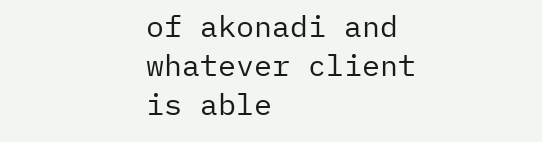of akonadi and whatever client is able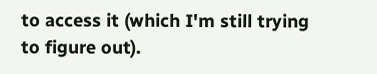to access it (which I'm still trying to figure out).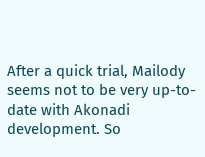After a quick trial, Mailody seems not to be very up-to-date with Akonadi development. So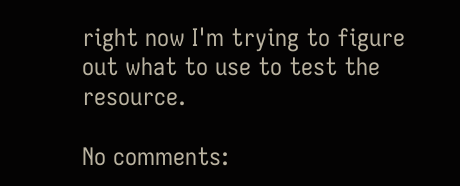right now I'm trying to figure out what to use to test the resource.

No comments: